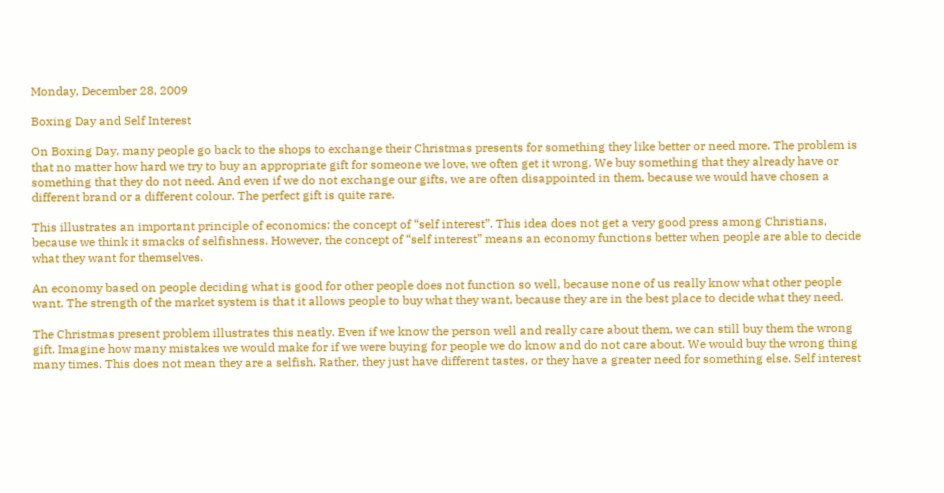Monday, December 28, 2009

Boxing Day and Self Interest

On Boxing Day, many people go back to the shops to exchange their Christmas presents for something they like better or need more. The problem is that no matter how hard we try to buy an appropriate gift for someone we love, we often get it wrong. We buy something that they already have or something that they do not need. And even if we do not exchange our gifts, we are often disappointed in them, because we would have chosen a different brand or a different colour. The perfect gift is quite rare.

This illustrates an important principle of economics: the concept of “self interest”. This idea does not get a very good press among Christians, because we think it smacks of selfishness. However, the concept of “self interest” means an economy functions better when people are able to decide what they want for themselves.

An economy based on people deciding what is good for other people does not function so well, because none of us really know what other people want. The strength of the market system is that it allows people to buy what they want, because they are in the best place to decide what they need.

The Christmas present problem illustrates this neatly. Even if we know the person well and really care about them, we can still buy them the wrong gift. Imagine how many mistakes we would make for if we were buying for people we do know and do not care about. We would buy the wrong thing many times. This does not mean they are a selfish. Rather, they just have different tastes, or they have a greater need for something else. Self interest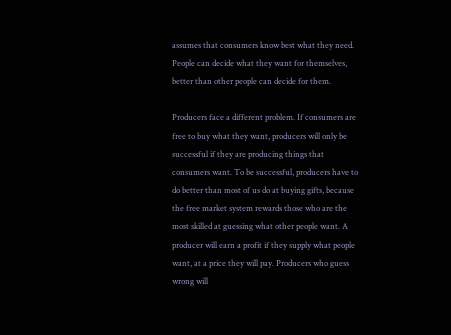assumes that consumers know best what they need. People can decide what they want for themselves, better than other people can decide for them.

Producers face a different problem. If consumers are free to buy what they want, producers will only be successful if they are producing things that consumers want. To be successful, producers have to do better than most of us do at buying gifts, because the free market system rewards those who are the most skilled at guessing what other people want. A producer will earn a profit if they supply what people want, at a price they will pay. Producers who guess wrong will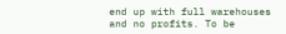end up with full warehouses and no profits. To be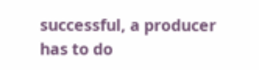successful, a producer has to do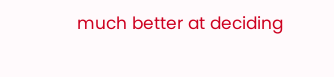much better at deciding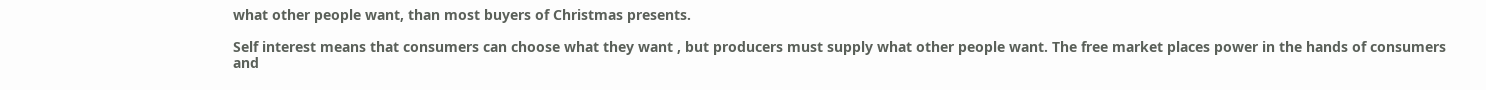what other people want, than most buyers of Christmas presents.

Self interest means that consumers can choose what they want , but producers must supply what other people want. The free market places power in the hands of consumers and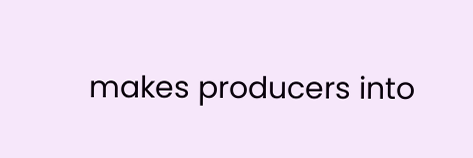makes producers into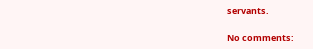servants.

No comments: